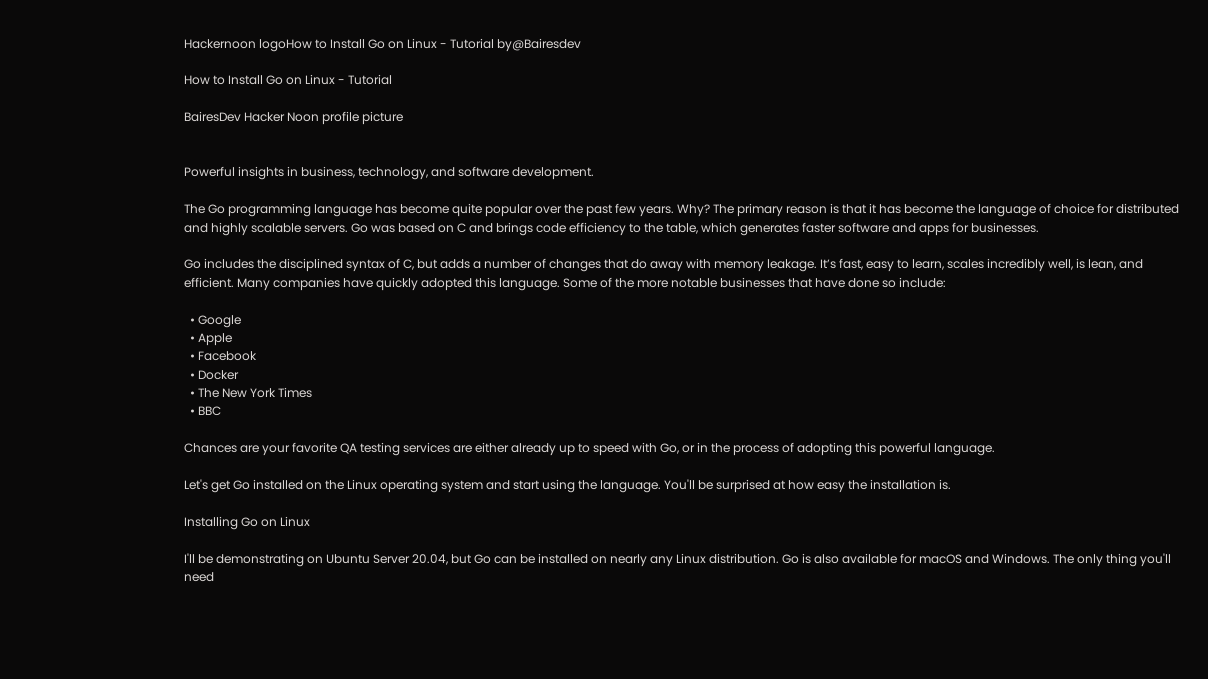Hackernoon logoHow to Install Go on Linux - Tutorial by@Bairesdev

How to Install Go on Linux - Tutorial

BairesDev Hacker Noon profile picture


Powerful insights in business, technology, and software development.

The Go programming language has become quite popular over the past few years. Why? The primary reason is that it has become the language of choice for distributed and highly scalable servers. Go was based on C and brings code efficiency to the table, which generates faster software and apps for businesses.

Go includes the disciplined syntax of C, but adds a number of changes that do away with memory leakage. It’s fast, easy to learn, scales incredibly well, is lean, and efficient. Many companies have quickly adopted this language. Some of the more notable businesses that have done so include:

  • Google
  • Apple
  • Facebook
  • Docker
  • The New York Times
  • BBC

Chances are your favorite QA testing services are either already up to speed with Go, or in the process of adopting this powerful language.

Let's get Go installed on the Linux operating system and start using the language. You'll be surprised at how easy the installation is.

Installing Go on Linux

I'll be demonstrating on Ubuntu Server 20.04, but Go can be installed on nearly any Linux distribution. Go is also available for macOS and Windows. The only thing you'll need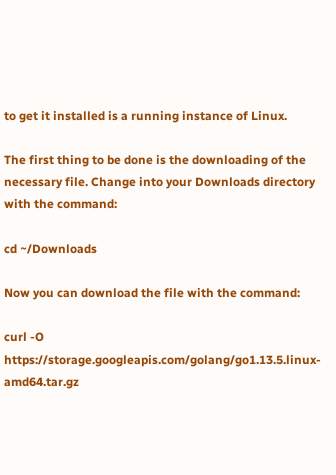to get it installed is a running instance of Linux.

The first thing to be done is the downloading of the necessary file. Change into your Downloads directory with the command:

cd ~/Downloads

Now you can download the file with the command:

curl -O https://storage.googleapis.com/golang/go1.13.5.linux-amd64.tar.gz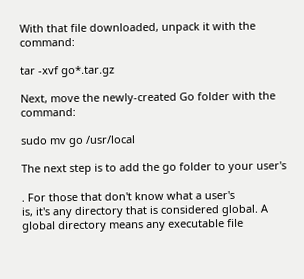With that file downloaded, unpack it with the command:

tar -xvf go*.tar.gz

Next, move the newly-created Go folder with the command:

sudo mv go /usr/local

The next step is to add the go folder to your user's

. For those that don't know what a user's
is, it's any directory that is considered global. A global directory means any executable file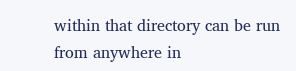within that directory can be run from anywhere in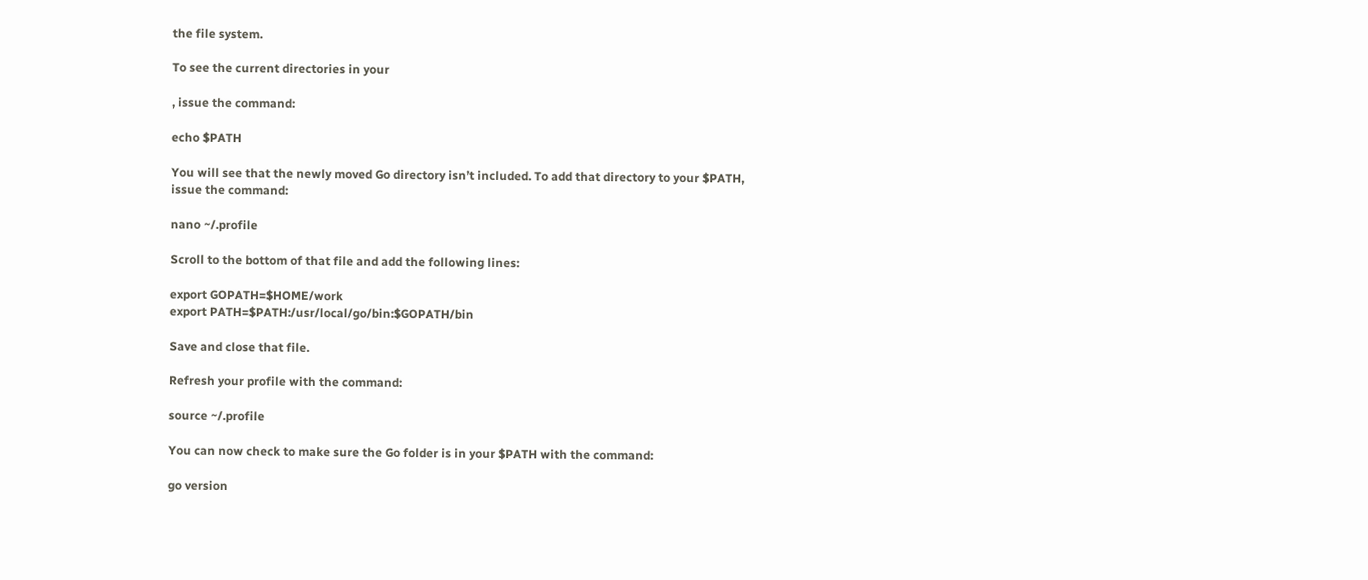the file system.

To see the current directories in your

, issue the command:

echo $PATH

You will see that the newly moved Go directory isn’t included. To add that directory to your $PATH, issue the command:

nano ~/.profile

Scroll to the bottom of that file and add the following lines:

export GOPATH=$HOME/work
export PATH=$PATH:/usr/local/go/bin:$GOPATH/bin

Save and close that file.

Refresh your profile with the command:

source ~/.profile

You can now check to make sure the Go folder is in your $PATH with the command:

go version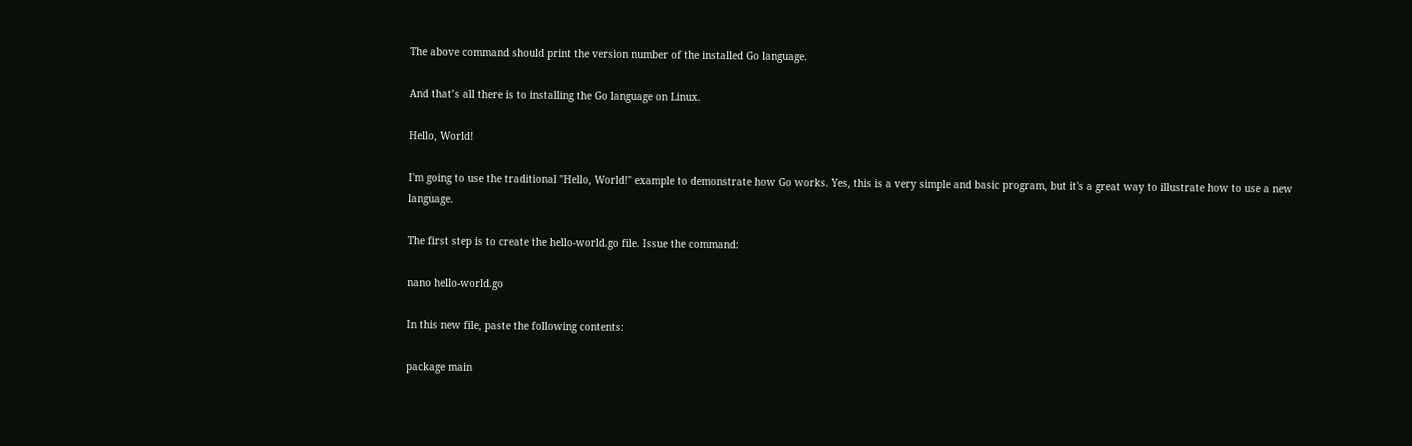The above command should print the version number of the installed Go language.

And that’s all there is to installing the Go language on Linux.

Hello, World!

I'm going to use the traditional "Hello, World!" example to demonstrate how Go works. Yes, this is a very simple and basic program, but it's a great way to illustrate how to use a new language.

The first step is to create the hello-world.go file. Issue the command:

nano hello-world.go

In this new file, paste the following contents:

package main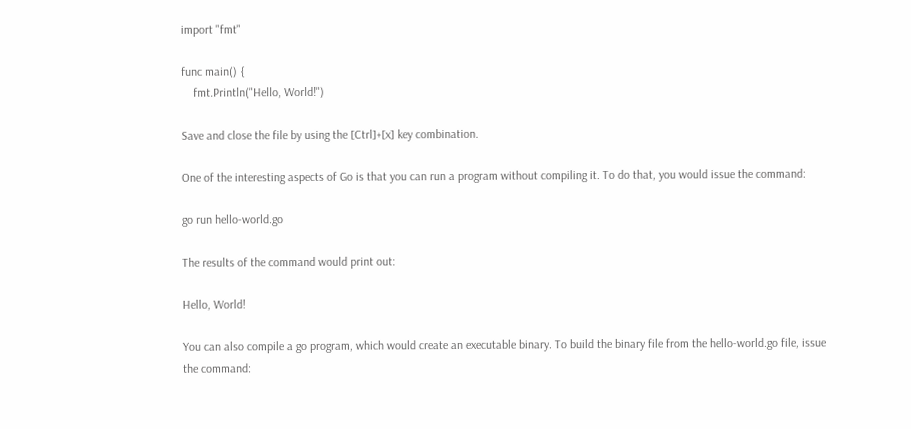import "fmt"

func main() {
    fmt.Println("Hello, World!")

Save and close the file by using the [Ctrl]+[x] key combination.

One of the interesting aspects of Go is that you can run a program without compiling it. To do that, you would issue the command:

go run hello-world.go

The results of the command would print out:

Hello, World!

You can also compile a go program, which would create an executable binary. To build the binary file from the hello-world.go file, issue the command: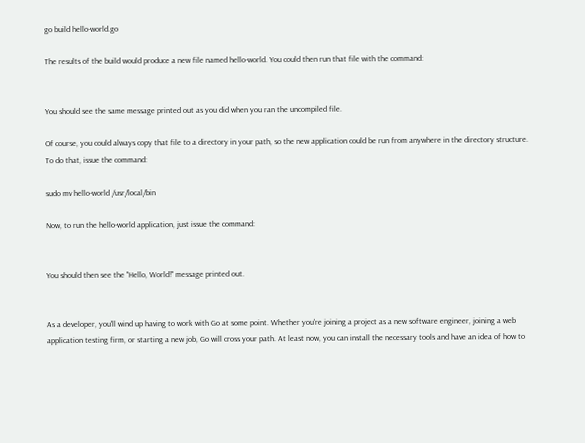go build hello-world.go

The results of the build would produce a new file named hello-world. You could then run that file with the command:


You should see the same message printed out as you did when you ran the uncompiled file.

Of course, you could always copy that file to a directory in your path, so the new application could be run from anywhere in the directory structure. To do that, issue the command:

sudo mv hello-world /usr/local/bin

Now, to run the hello-world application, just issue the command:


You should then see the "Hello, World!" message printed out.


As a developer, you'll wind up having to work with Go at some point. Whether you're joining a project as a new software engineer, joining a web application testing firm, or starting a new job, Go will cross your path. At least now, you can install the necessary tools and have an idea of how to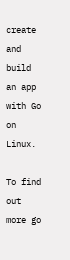create and build an app with Go on Linux.

To find out more go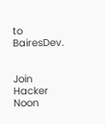to BairesDev.


Join Hacker Noon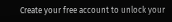Create your free account to unlock your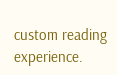custom reading experience.